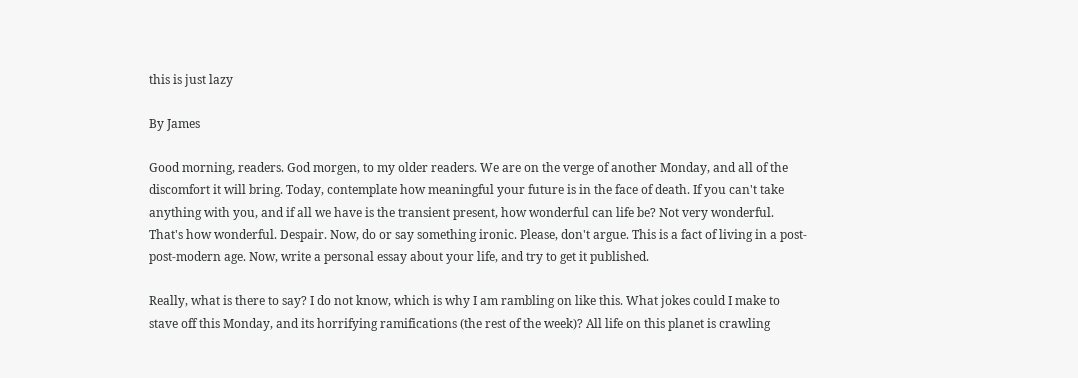this is just lazy

By James

Good morning, readers. God morgen, to my older readers. We are on the verge of another Monday, and all of the discomfort it will bring. Today, contemplate how meaningful your future is in the face of death. If you can't take anything with you, and if all we have is the transient present, how wonderful can life be? Not very wonderful. That's how wonderful. Despair. Now, do or say something ironic. Please, don't argue. This is a fact of living in a post-post-modern age. Now, write a personal essay about your life, and try to get it published.

Really, what is there to say? I do not know, which is why I am rambling on like this. What jokes could I make to stave off this Monday, and its horrifying ramifications (the rest of the week)? All life on this planet is crawling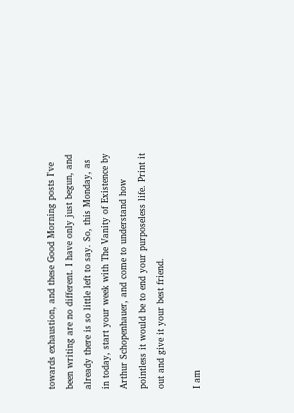towards exhaustion, and these Good Morning posts I've been writing are no different. I have only just begun, and already there is so little left to say. So, this Monday, as in today, start your week with The Vanity of Existence by Arthur Schopenhauer, and come to understand how pointless it would be to end your purposeless life. Print it out and give it your best friend.

I am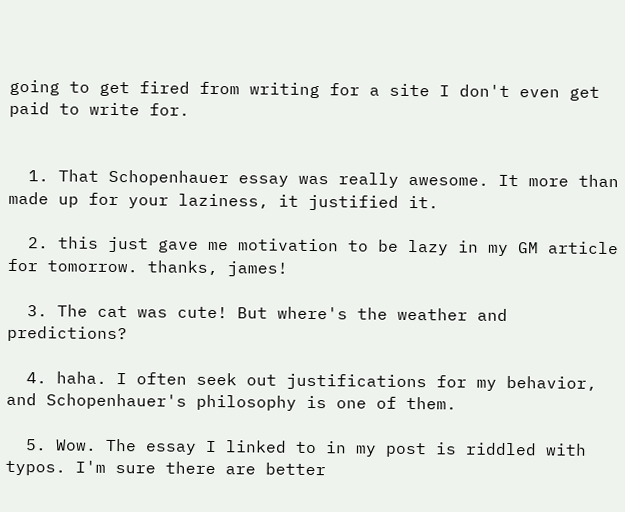going to get fired from writing for a site I don't even get paid to write for.


  1. That Schopenhauer essay was really awesome. It more than made up for your laziness, it justified it.

  2. this just gave me motivation to be lazy in my GM article for tomorrow. thanks, james!

  3. The cat was cute! But where's the weather and predictions?

  4. haha. I often seek out justifications for my behavior, and Schopenhauer's philosophy is one of them.

  5. Wow. The essay I linked to in my post is riddled with typos. I'm sure there are better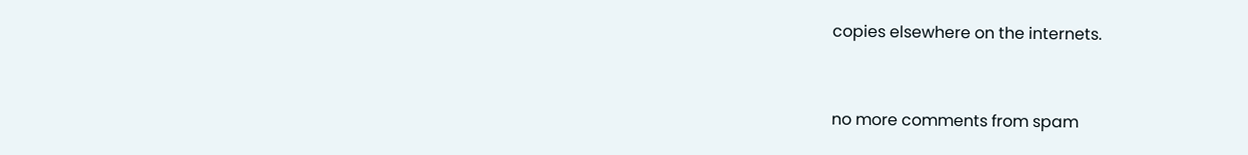copies elsewhere on the internets.


no more comments from spam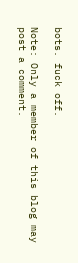bots. fuck off.

Note: Only a member of this blog may post a comment.